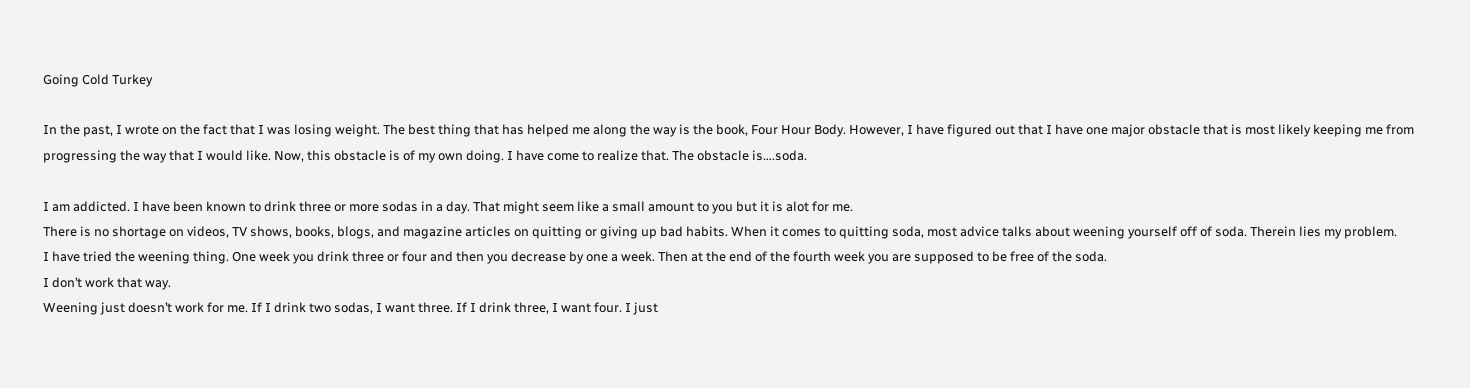Going Cold Turkey

In the past, I wrote on the fact that I was losing weight. The best thing that has helped me along the way is the book, Four Hour Body. However, I have figured out that I have one major obstacle that is most likely keeping me from progressing the way that I would like. Now, this obstacle is of my own doing. I have come to realize that. The obstacle is….soda.

I am addicted. I have been known to drink three or more sodas in a day. That might seem like a small amount to you but it is alot for me.
There is no shortage on videos, TV shows, books, blogs, and magazine articles on quitting or giving up bad habits. When it comes to quitting soda, most advice talks about weening yourself off of soda. Therein lies my problem.
I have tried the weening thing. One week you drink three or four and then you decrease by one a week. Then at the end of the fourth week you are supposed to be free of the soda.
I don’t work that way.
Weening just doesn’t work for me. If I drink two sodas, I want three. If I drink three, I want four. I just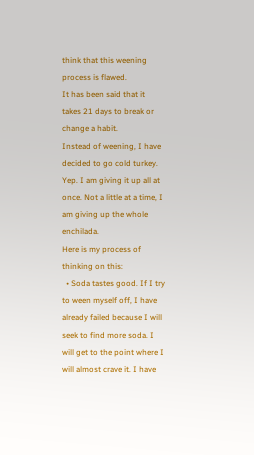think that this weening process is flawed.
It has been said that it takes 21 days to break or change a habit.
Instead of weening, I have decided to go cold turkey. Yep. I am giving it up all at once. Not a little at a time, I am giving up the whole enchilada.
Here is my process of thinking on this:
  • Soda tastes good. If I try to ween myself off, I have already failed because I will seek to find more soda. I will get to the point where I will almost crave it. I have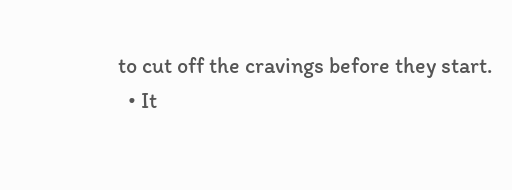to cut off the cravings before they start.
  • It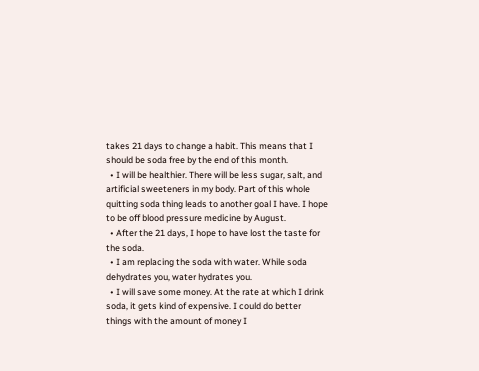takes 21 days to change a habit. This means that I should be soda free by the end of this month.
  • I will be healthier. There will be less sugar, salt, and artificial sweeteners in my body. Part of this whole quitting soda thing leads to another goal I have. I hope to be off blood pressure medicine by August.
  • After the 21 days, I hope to have lost the taste for the soda.
  • I am replacing the soda with water. While soda dehydrates you, water hydrates you.
  • I will save some money. At the rate at which I drink soda, it gets kind of expensive. I could do better things with the amount of money I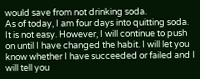would save from not drinking soda.
As of today, I am four days into quitting soda. It is not easy. However, I will continue to push on until I have changed the habit. I will let you know whether I have succeeded or failed and I will tell you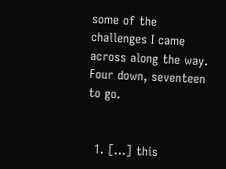some of the challenges I came across along the way. Four down, seventeen to go.


  1. […] this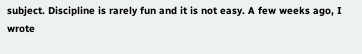subject. Discipline is rarely fun and it is not easy. A few weeks ago, I wrote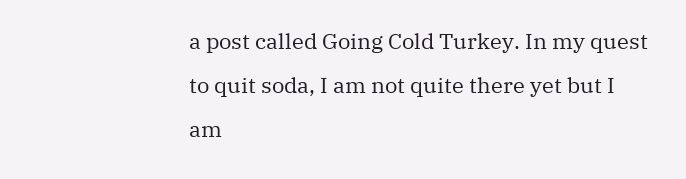a post called Going Cold Turkey. In my quest to quit soda, I am not quite there yet but I am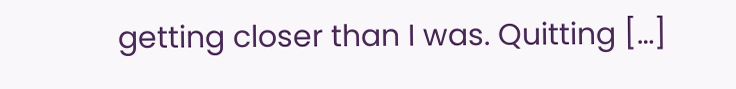getting closer than I was. Quitting […]